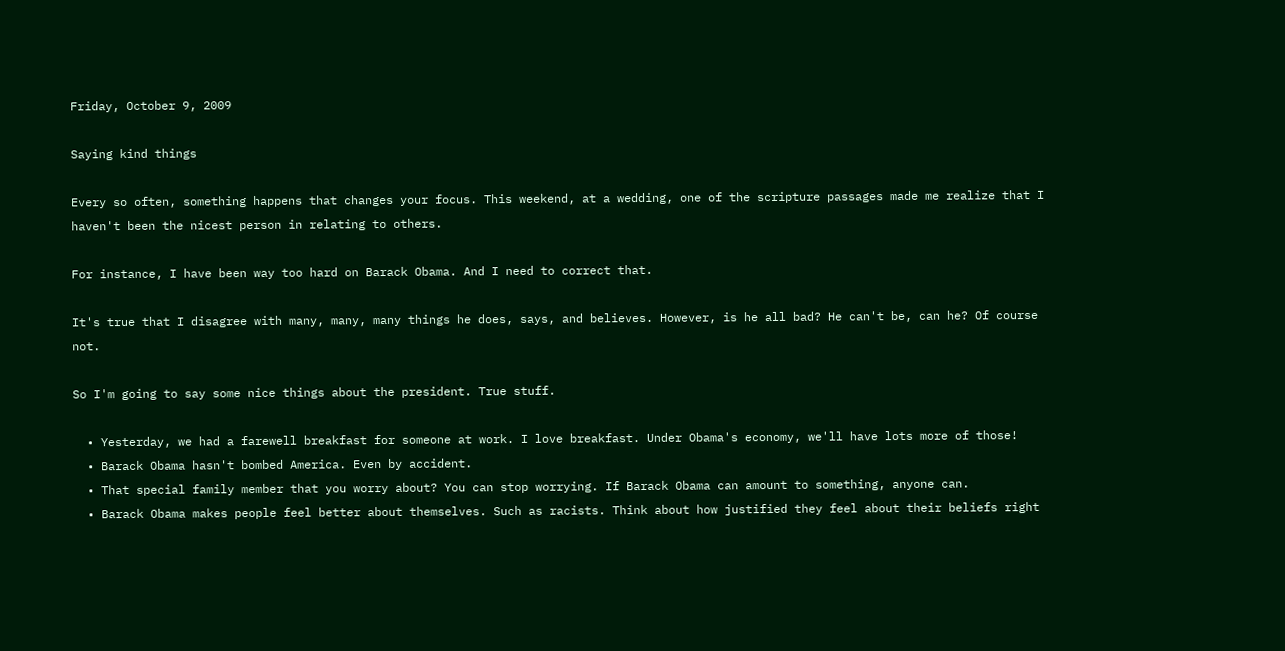Friday, October 9, 2009

Saying kind things

Every so often, something happens that changes your focus. This weekend, at a wedding, one of the scripture passages made me realize that I haven't been the nicest person in relating to others.

For instance, I have been way too hard on Barack Obama. And I need to correct that.

It's true that I disagree with many, many, many things he does, says, and believes. However, is he all bad? He can't be, can he? Of course not.

So I'm going to say some nice things about the president. True stuff.

  • Yesterday, we had a farewell breakfast for someone at work. I love breakfast. Under Obama's economy, we'll have lots more of those!
  • Barack Obama hasn't bombed America. Even by accident.
  • That special family member that you worry about? You can stop worrying. If Barack Obama can amount to something, anyone can.
  • Barack Obama makes people feel better about themselves. Such as racists. Think about how justified they feel about their beliefs right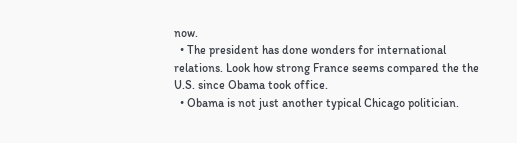now.
  • The president has done wonders for international relations. Look how strong France seems compared the the U.S. since Obama took office.
  • Obama is not just another typical Chicago politician.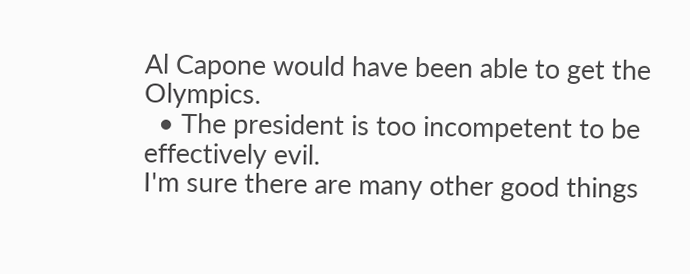Al Capone would have been able to get the Olympics.
  • The president is too incompetent to be effectively evil.
I'm sure there are many other good things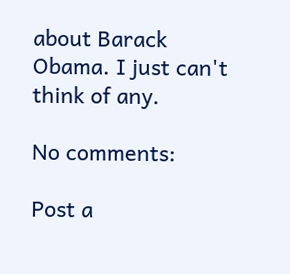about Barack Obama. I just can't think of any.

No comments:

Post a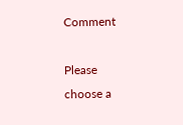Comment

Please choose a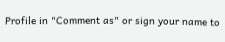Profile in "Comment as" or sign your name to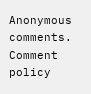Anonymous comments. Comment policy